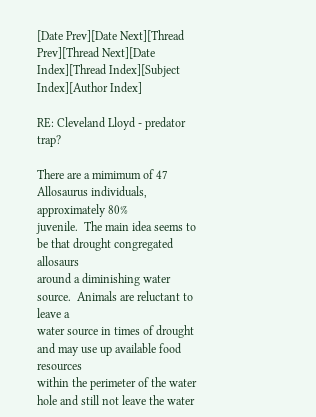[Date Prev][Date Next][Thread Prev][Thread Next][Date Index][Thread Index][Subject Index][Author Index]

RE: Cleveland Lloyd - predator trap?

There are a mimimum of 47 Allosaurus individuals, approximately 80%
juvenile.  The main idea seems to be that drought congregated allosaurs
around a diminishing water source.  Animals are reluctant to leave a
water source in times of drought and may use up available food resources
within the perimeter of the water hole and still not leave the water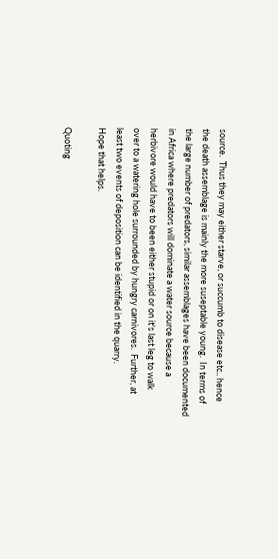source.  Thus they may either starve, or succumb to disease etc.. hence
the death assemblage is mainly the more suseptable young.  In terms of
the large number of predators, similar assemblages have been documented
in Africa where predators will dominate a water source because a
herbivore would have to been either stupid or on it's last leg to walk
over to a watering hole surrounded by hungry carnivores.  Further, at
least two events of deposition can be identified in the quarry.
Hope that helps.

Quoting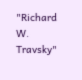"Richard W. Travsky"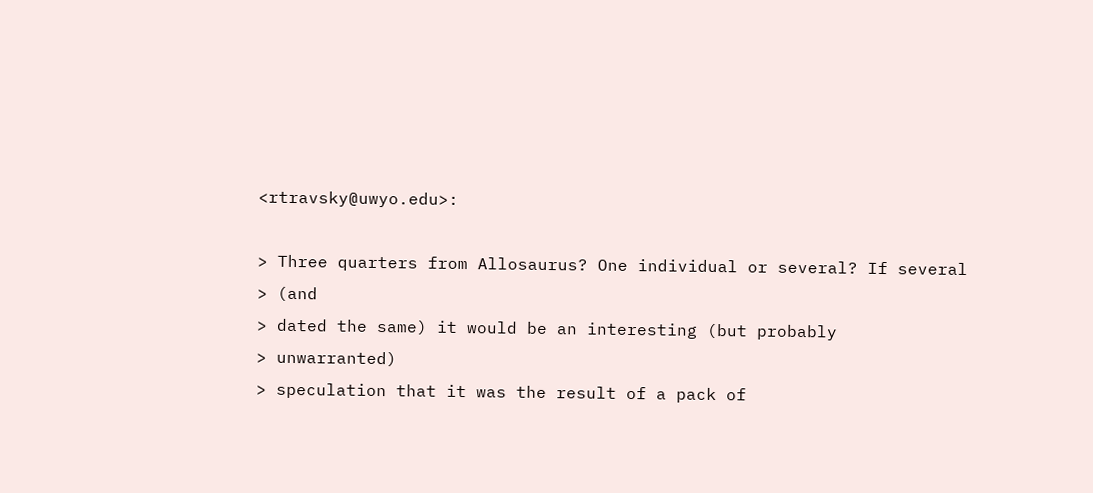<rtravsky@uwyo.edu>:

> Three quarters from Allosaurus? One individual or several? If several
> (and
> dated the same) it would be an interesting (but probably
> unwarranted)
> speculation that it was the result of a pack of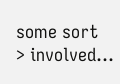some sort
> involved...